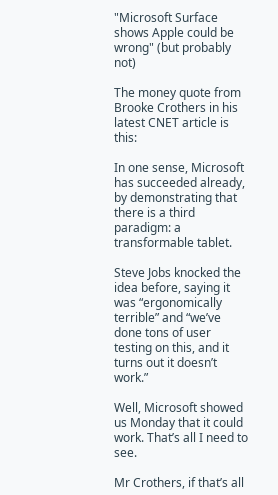"Microsoft Surface shows Apple could be wrong" (but probably not)

The money quote from Brooke Crothers in his latest CNET article is this:

In one sense, Microsoft has succeeded already, by demonstrating that there is a third paradigm: a transformable tablet.

Steve Jobs knocked the idea before, saying it was “ergonomically terrible” and “we’ve done tons of user testing on this, and it turns out it doesn’t work.”

Well, Microsoft showed us Monday that it could work. That’s all I need to see.

Mr Crothers, if that’s all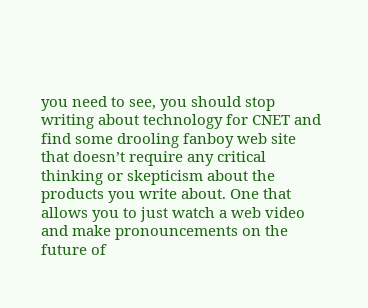you need to see, you should stop writing about technology for CNET and find some drooling fanboy web site that doesn’t require any critical thinking or skepticism about the products you write about. One that allows you to just watch a web video and make pronouncements on the future of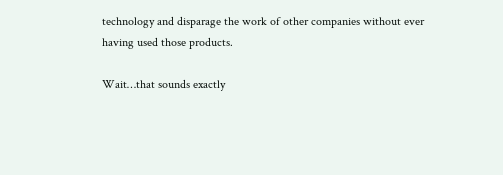technology and disparage the work of other companies without ever having used those products.

Wait…that sounds exactly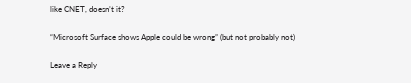like CNET, doesn’t it?

“Microsoft Surface shows Apple could be wrong” (but not probably not)

Leave a Reply